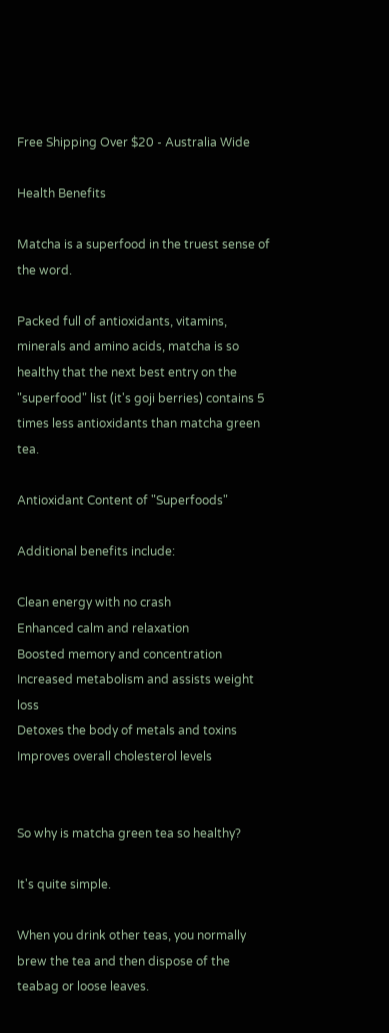Free Shipping Over $20 - Australia Wide

Health Benefits

Matcha is a superfood in the truest sense of the word.

Packed full of antioxidants, vitamins, minerals and amino acids, matcha is so healthy that the next best entry on the "superfood" list (it's goji berries) contains 5 times less antioxidants than matcha green tea.

Antioxidant Content of "Superfoods"

Additional benefits include:

Clean energy with no crash
Enhanced calm and relaxation
Boosted memory and concentration
Increased metabolism and assists weight loss
Detoxes the body of metals and toxins
Improves overall cholesterol levels


So why is matcha green tea so healthy?

It's quite simple.

When you drink other teas, you normally brew the tea and then dispose of the teabag or loose leaves.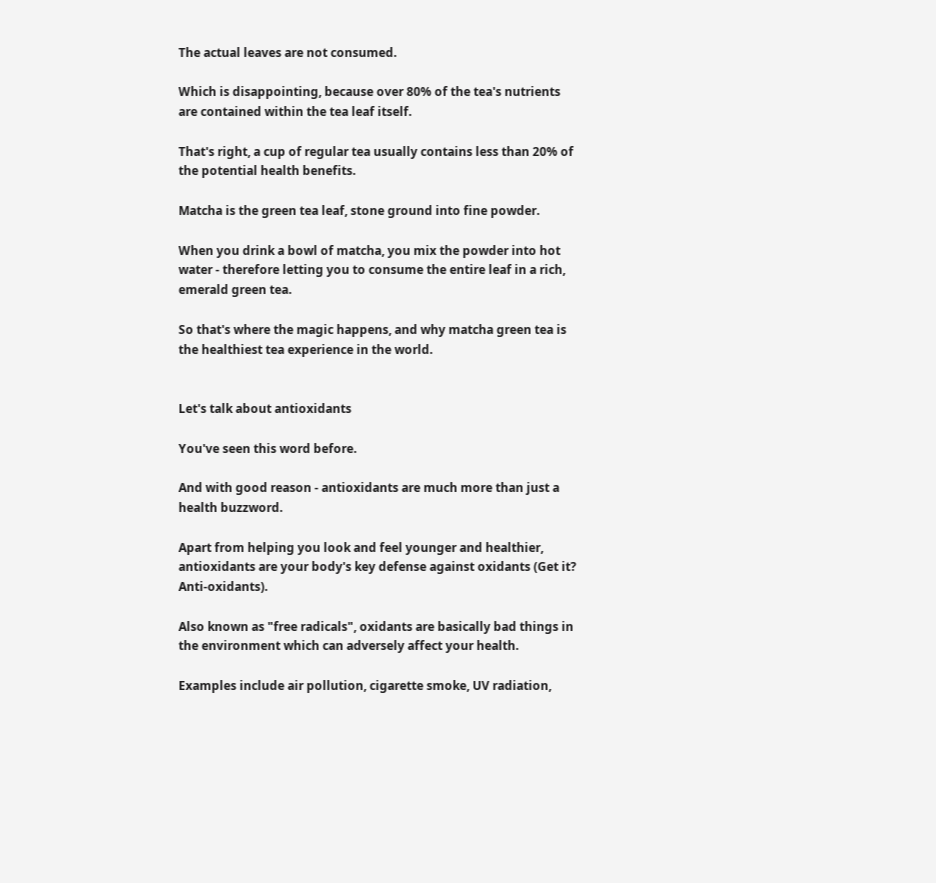The actual leaves are not consumed.

Which is disappointing, because over 80% of the tea's nutrients are contained within the tea leaf itself.

That's right, a cup of regular tea usually contains less than 20% of the potential health benefits.

Matcha is the green tea leaf, stone ground into fine powder.

When you drink a bowl of matcha, you mix the powder into hot water - therefore letting you to consume the entire leaf in a rich, emerald green tea.

So that's where the magic happens, and why matcha green tea is the healthiest tea experience in the world.


Let's talk about antioxidants

You've seen this word before.

And with good reason - antioxidants are much more than just a health buzzword.

Apart from helping you look and feel younger and healthier, antioxidants are your body's key defense against oxidants (Get it? Anti-oxidants).

Also known as "free radicals", oxidants are basically bad things in the environment which can adversely affect your health.

Examples include air pollution, cigarette smoke, UV radiation,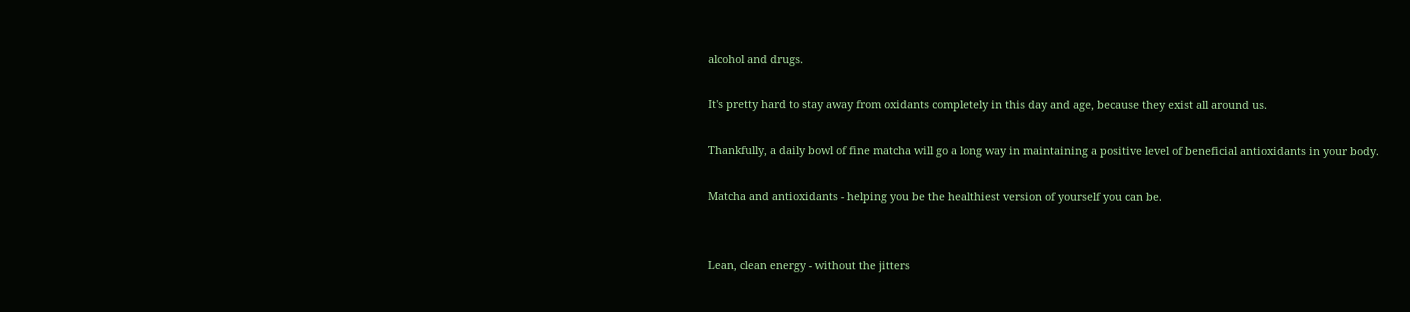alcohol and drugs.

It's pretty hard to stay away from oxidants completely in this day and age, because they exist all around us.

Thankfully, a daily bowl of fine matcha will go a long way in maintaining a positive level of beneficial antioxidants in your body.

Matcha and antioxidants - helping you be the healthiest version of yourself you can be.


Lean, clean energy - without the jitters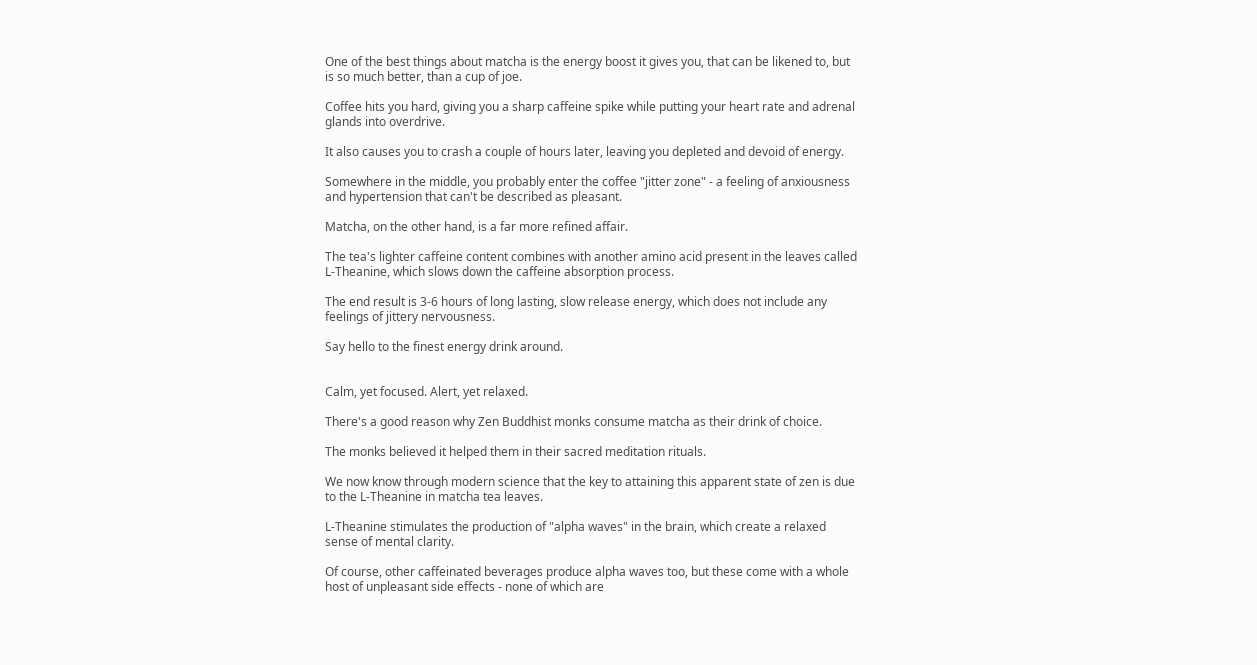One of the best things about matcha is the energy boost it gives you, that can be likened to, but is so much better, than a cup of joe.

Coffee hits you hard, giving you a sharp caffeine spike while putting your heart rate and adrenal glands into overdrive.

It also causes you to crash a couple of hours later, leaving you depleted and devoid of energy.

Somewhere in the middle, you probably enter the coffee "jitter zone" - a feeling of anxiousness and hypertension that can't be described as pleasant.

Matcha, on the other hand, is a far more refined affair.

The tea's lighter caffeine content combines with another amino acid present in the leaves called L-Theanine, which slows down the caffeine absorption process.

The end result is 3-6 hours of long lasting, slow release energy, which does not include any feelings of jittery nervousness.

Say hello to the finest energy drink around.


Calm, yet focused. Alert, yet relaxed.

There's a good reason why Zen Buddhist monks consume matcha as their drink of choice.

The monks believed it helped them in their sacred meditation rituals.

We now know through modern science that the key to attaining this apparent state of zen is due to the L-Theanine in matcha tea leaves.

L-Theanine stimulates the production of "alpha waves" in the brain, which create a relaxed sense of mental clarity.

Of course, other caffeinated beverages produce alpha waves too, but these come with a whole host of unpleasant side effects - none of which are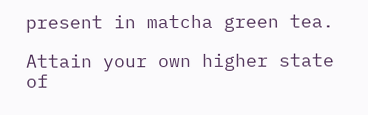present in matcha green tea.

Attain your own higher state of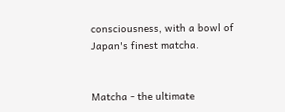consciousness, with a bowl of Japan's finest matcha.


Matcha - the ultimate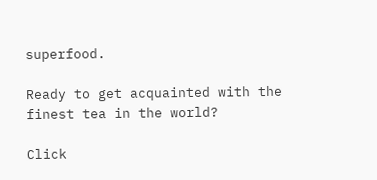superfood.

Ready to get acquainted with the finest tea in the world?

Click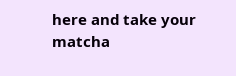here and take your matcha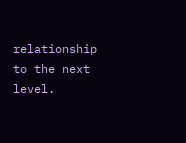relationship to the next level.